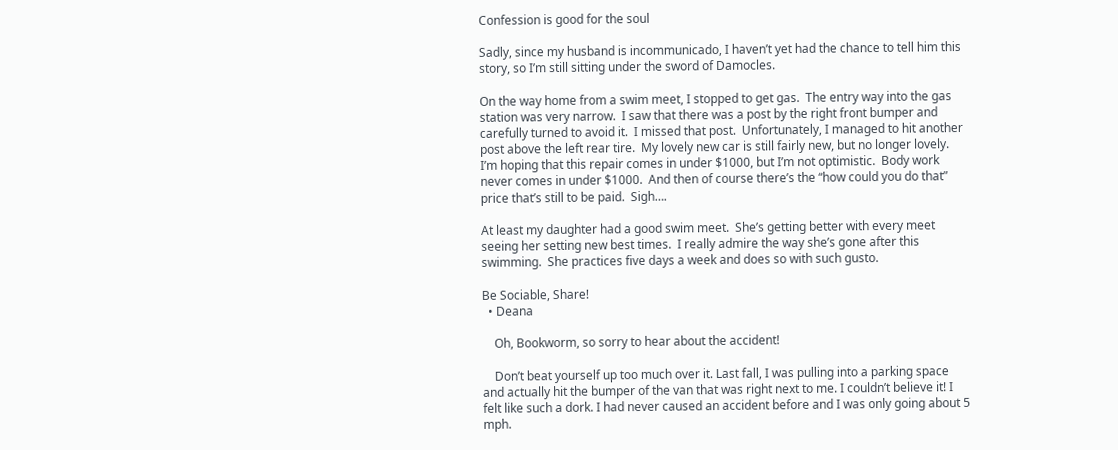Confession is good for the soul

Sadly, since my husband is incommunicado, I haven’t yet had the chance to tell him this story, so I’m still sitting under the sword of Damocles.

On the way home from a swim meet, I stopped to get gas.  The entry way into the gas station was very narrow.  I saw that there was a post by the right front bumper and carefully turned to avoid it.  I missed that post.  Unfortunately, I managed to hit another post above the left rear tire.  My lovely new car is still fairly new, but no longer lovely.  I’m hoping that this repair comes in under $1000, but I’m not optimistic.  Body work never comes in under $1000.  And then of course there’s the “how could you do that” price that’s still to be paid.  Sigh….

At least my daughter had a good swim meet.  She’s getting better with every meet seeing her setting new best times.  I really admire the way she’s gone after this swimming.  She practices five days a week and does so with such gusto.

Be Sociable, Share!
  • Deana

    Oh, Bookworm, so sorry to hear about the accident!

    Don’t beat yourself up too much over it. Last fall, I was pulling into a parking space and actually hit the bumper of the van that was right next to me. I couldn’t believe it! I felt like such a dork. I had never caused an accident before and I was only going about 5 mph.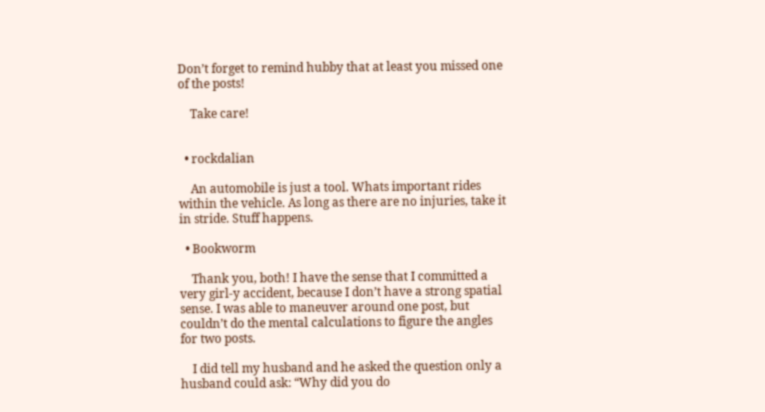Don’t forget to remind hubby that at least you missed one of the posts!

    Take care!


  • rockdalian

    An automobile is just a tool. Whats important rides within the vehicle. As long as there are no injuries, take it in stride. Stuff happens.

  • Bookworm

    Thank you, both! I have the sense that I committed a very girl-y accident, because I don’t have a strong spatial sense. I was able to maneuver around one post, but couldn’t do the mental calculations to figure the angles for two posts.

    I did tell my husband and he asked the question only a husband could ask: “Why did you do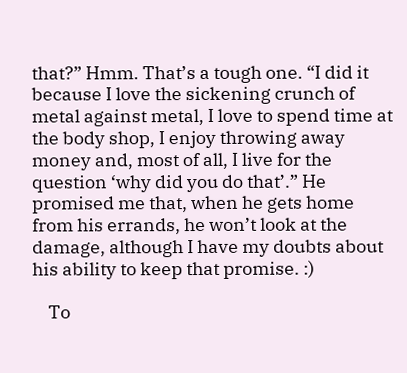that?” Hmm. That’s a tough one. “I did it because I love the sickening crunch of metal against metal, I love to spend time at the body shop, I enjoy throwing away money and, most of all, I live for the question ‘why did you do that’.” He promised me that, when he gets home from his errands, he won’t look at the damage, although I have my doubts about his ability to keep that promise. :)

    To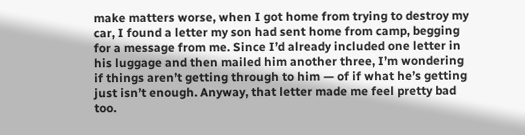make matters worse, when I got home from trying to destroy my car, I found a letter my son had sent home from camp, begging for a message from me. Since I’d already included one letter in his luggage and then mailed him another three, I’m wondering if things aren’t getting through to him — of if what he’s getting just isn’t enough. Anyway, that letter made me feel pretty bad too.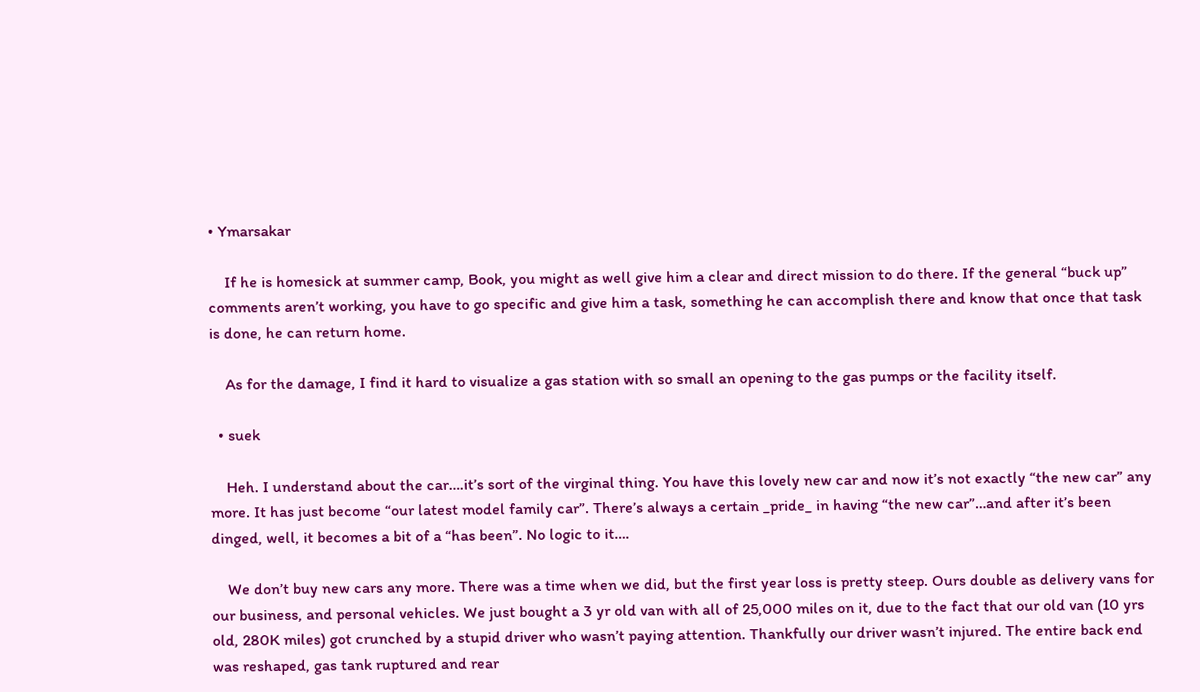• Ymarsakar

    If he is homesick at summer camp, Book, you might as well give him a clear and direct mission to do there. If the general “buck up” comments aren’t working, you have to go specific and give him a task, something he can accomplish there and know that once that task is done, he can return home.

    As for the damage, I find it hard to visualize a gas station with so small an opening to the gas pumps or the facility itself.

  • suek

    Heh. I understand about the car….it’s sort of the virginal thing. You have this lovely new car and now it’s not exactly “the new car” any more. It has just become “our latest model family car”. There’s always a certain _pride_ in having “the new car”…and after it’s been dinged, well, it becomes a bit of a “has been”. No logic to it….

    We don’t buy new cars any more. There was a time when we did, but the first year loss is pretty steep. Ours double as delivery vans for our business, and personal vehicles. We just bought a 3 yr old van with all of 25,000 miles on it, due to the fact that our old van (10 yrs old, 280K miles) got crunched by a stupid driver who wasn’t paying attention. Thankfully our driver wasn’t injured. The entire back end was reshaped, gas tank ruptured and rear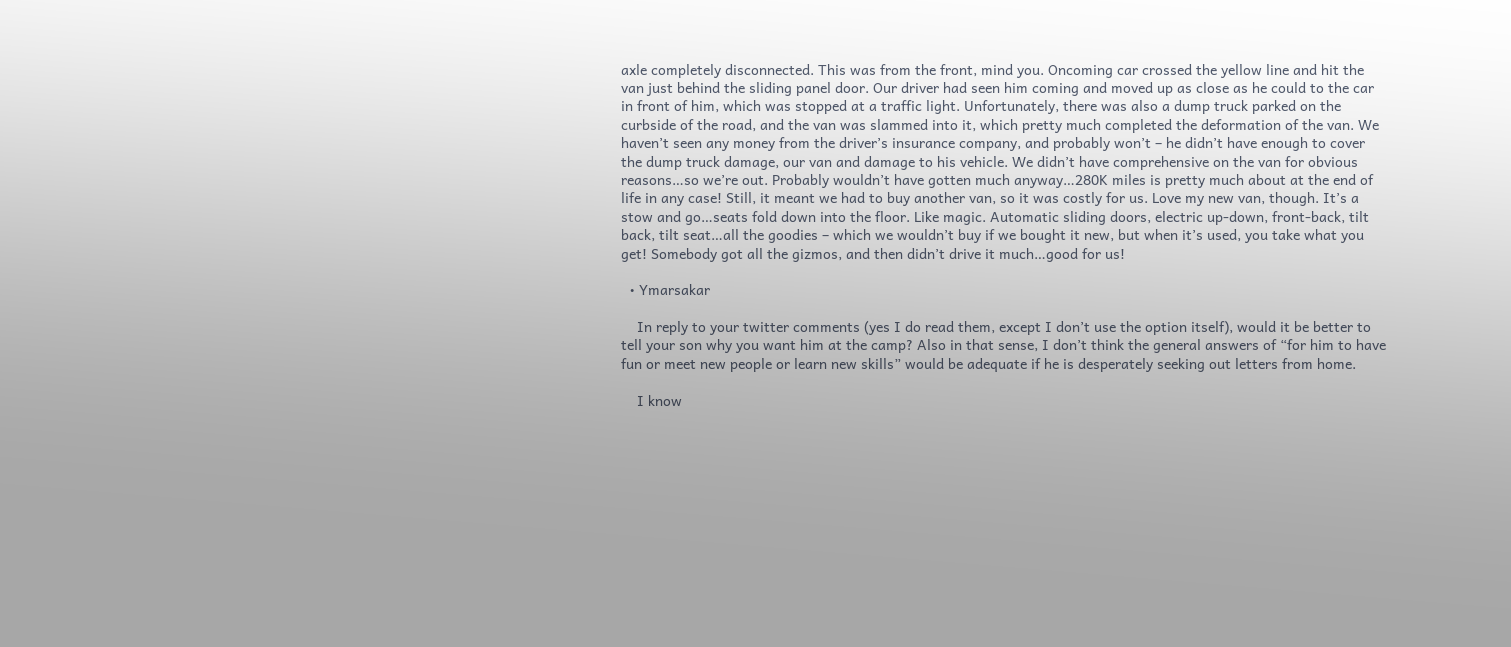axle completely disconnected. This was from the front, mind you. Oncoming car crossed the yellow line and hit the van just behind the sliding panel door. Our driver had seen him coming and moved up as close as he could to the car in front of him, which was stopped at a traffic light. Unfortunately, there was also a dump truck parked on the curbside of the road, and the van was slammed into it, which pretty much completed the deformation of the van. We haven’t seen any money from the driver’s insurance company, and probably won’t – he didn’t have enough to cover the dump truck damage, our van and damage to his vehicle. We didn’t have comprehensive on the van for obvious reasons…so we’re out. Probably wouldn’t have gotten much anyway…280K miles is pretty much about at the end of life in any case! Still, it meant we had to buy another van, so it was costly for us. Love my new van, though. It’s a stow and go…seats fold down into the floor. Like magic. Automatic sliding doors, electric up-down, front-back, tilt back, tilt seat…all the goodies – which we wouldn’t buy if we bought it new, but when it’s used, you take what you get! Somebody got all the gizmos, and then didn’t drive it much…good for us!

  • Ymarsakar

    In reply to your twitter comments (yes I do read them, except I don’t use the option itself), would it be better to tell your son why you want him at the camp? Also in that sense, I don’t think the general answers of “for him to have fun or meet new people or learn new skills” would be adequate if he is desperately seeking out letters from home.

    I know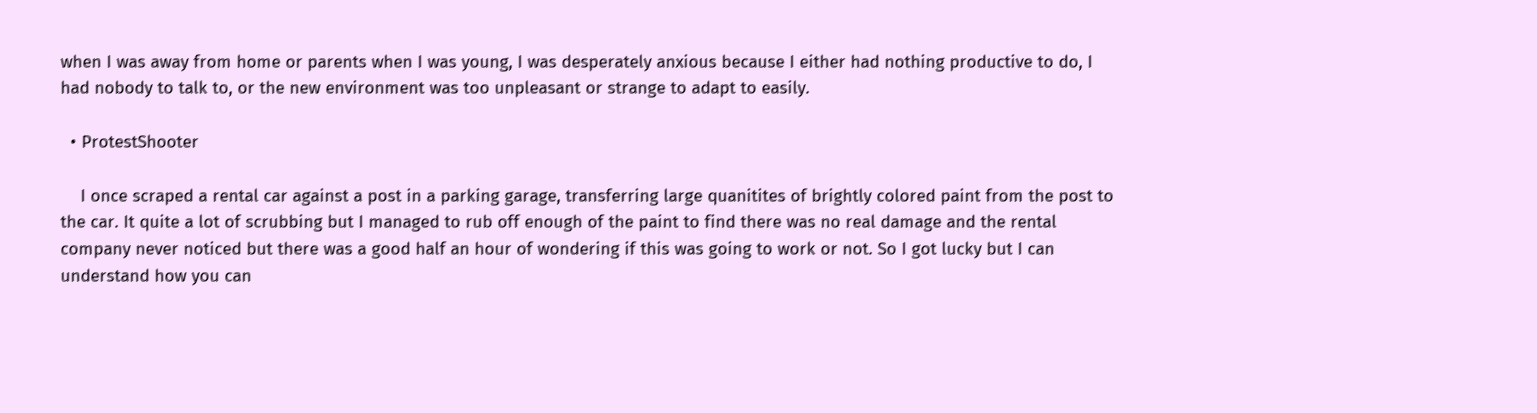when I was away from home or parents when I was young, I was desperately anxious because I either had nothing productive to do, I had nobody to talk to, or the new environment was too unpleasant or strange to adapt to easily.

  • ProtestShooter

    I once scraped a rental car against a post in a parking garage, transferring large quanitites of brightly colored paint from the post to the car. It quite a lot of scrubbing but I managed to rub off enough of the paint to find there was no real damage and the rental company never noticed but there was a good half an hour of wondering if this was going to work or not. So I got lucky but I can understand how you can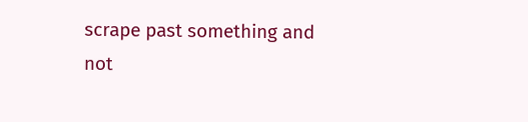scrape past something and not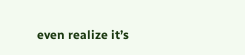even realize it’s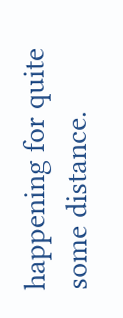happening for quite some distance.